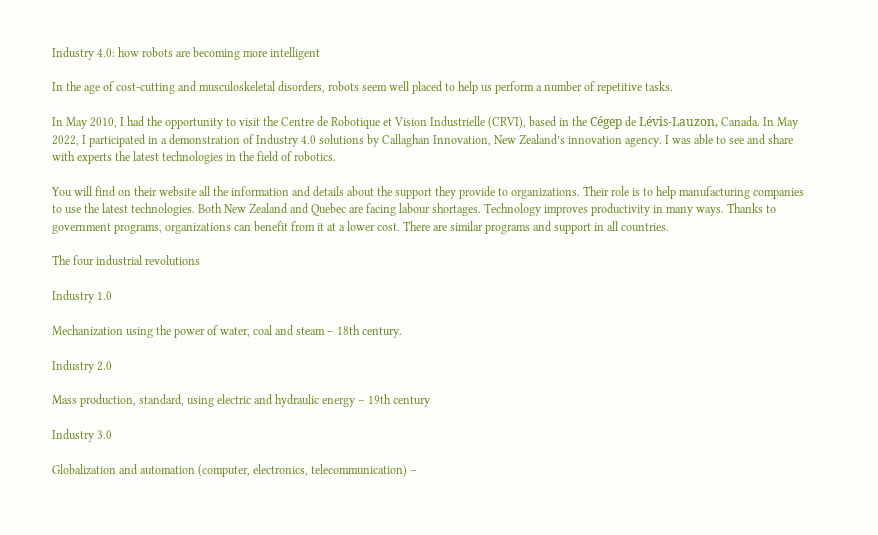Industry 4.0: how robots are becoming more intelligent

In the age of cost-cutting and musculoskeletal disorders, robots seem well placed to help us perform a number of repetitive tasks.

In May 2010, I had the opportunity to visit the Centre de Robotique et Vision Industrielle (CRVI), based in the Cégep de Lévis-Lauzon, Canada. In May 2022, I participated in a demonstration of Industry 4.0 solutions by Callaghan Innovation, New Zealand’s innovation agency. I was able to see and share with experts the latest technologies in the field of robotics.

You will find on their website all the information and details about the support they provide to organizations. Their role is to help manufacturing companies to use the latest technologies. Both New Zealand and Quebec are facing labour shortages. Technology improves productivity in many ways. Thanks to government programs, organizations can benefit from it at a lower cost. There are similar programs and support in all countries.

The four industrial revolutions

Industry 1.0

Mechanization using the power of water, coal and steam – 18th century.

Industry 2.0

Mass production, standard, using electric and hydraulic energy – 19th century

Industry 3.0

Globalization and automation (computer, electronics, telecommunication) –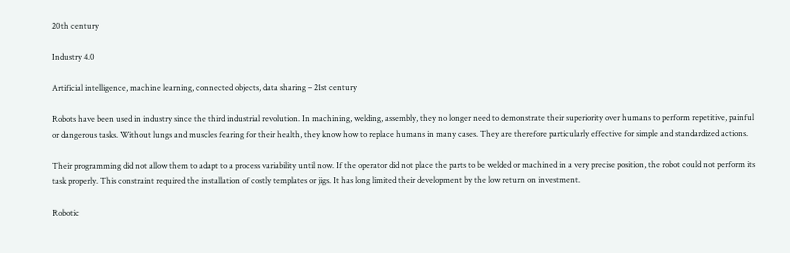20th century

Industry 4.0

Artificial intelligence, machine learning, connected objects, data sharing – 21st century

Robots have been used in industry since the third industrial revolution. In machining, welding, assembly, they no longer need to demonstrate their superiority over humans to perform repetitive, painful or dangerous tasks. Without lungs and muscles fearing for their health, they know how to replace humans in many cases. They are therefore particularly effective for simple and standardized actions.

Their programming did not allow them to adapt to a process variability until now. If the operator did not place the parts to be welded or machined in a very precise position, the robot could not perform its task properly. This constraint required the installation of costly templates or jigs. It has long limited their development by the low return on investment.

Robotic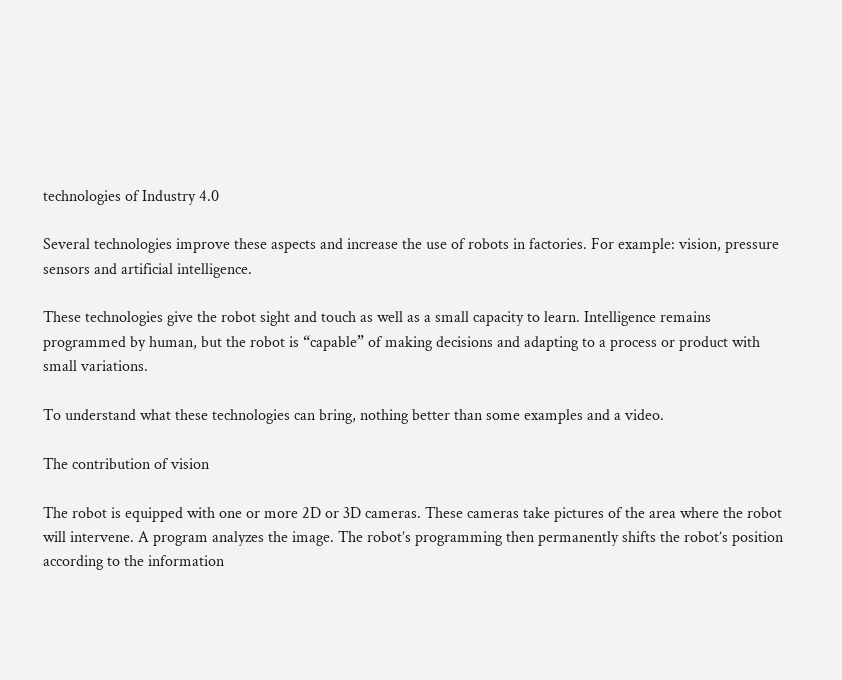technologies of Industry 4.0

Several technologies improve these aspects and increase the use of robots in factories. For example: vision, pressure sensors and artificial intelligence.

These technologies give the robot sight and touch as well as a small capacity to learn. Intelligence remains programmed by human, but the robot is “capable” of making decisions and adapting to a process or product with small variations.

To understand what these technologies can bring, nothing better than some examples and a video.

The contribution of vision

The robot is equipped with one or more 2D or 3D cameras. These cameras take pictures of the area where the robot will intervene. A program analyzes the image. The robot’s programming then permanently shifts the robot’s position according to the information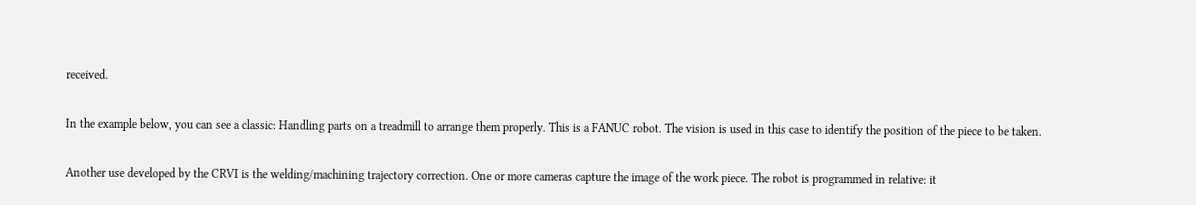received.

In the example below, you can see a classic: Handling parts on a treadmill to arrange them properly. This is a FANUC robot. The vision is used in this case to identify the position of the piece to be taken.

Another use developed by the CRVI is the welding/machining trajectory correction. One or more cameras capture the image of the work piece. The robot is programmed in relative: it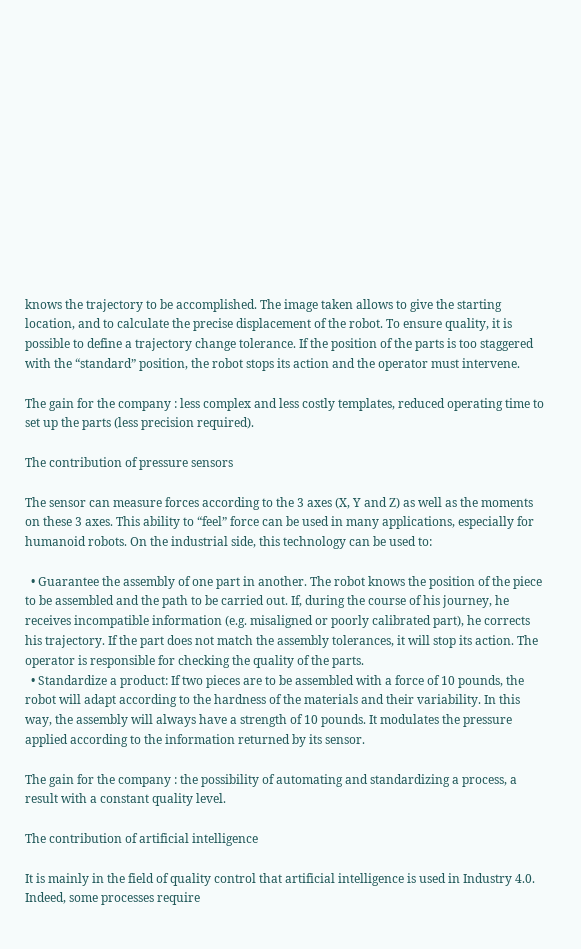knows the trajectory to be accomplished. The image taken allows to give the starting location, and to calculate the precise displacement of the robot. To ensure quality, it is possible to define a trajectory change tolerance. If the position of the parts is too staggered with the “standard” position, the robot stops its action and the operator must intervene.

The gain for the company : less complex and less costly templates, reduced operating time to set up the parts (less precision required).

The contribution of pressure sensors

The sensor can measure forces according to the 3 axes (X, Y and Z) as well as the moments on these 3 axes. This ability to “feel” force can be used in many applications, especially for humanoid robots. On the industrial side, this technology can be used to:

  • Guarantee the assembly of one part in another. The robot knows the position of the piece to be assembled and the path to be carried out. If, during the course of his journey, he receives incompatible information (e.g. misaligned or poorly calibrated part), he corrects his trajectory. If the part does not match the assembly tolerances, it will stop its action. The operator is responsible for checking the quality of the parts.
  • Standardize a product: If two pieces are to be assembled with a force of 10 pounds, the robot will adapt according to the hardness of the materials and their variability. In this way, the assembly will always have a strength of 10 pounds. It modulates the pressure applied according to the information returned by its sensor.

The gain for the company : the possibility of automating and standardizing a process, a result with a constant quality level.

The contribution of artificial intelligence

It is mainly in the field of quality control that artificial intelligence is used in Industry 4.0. Indeed, some processes require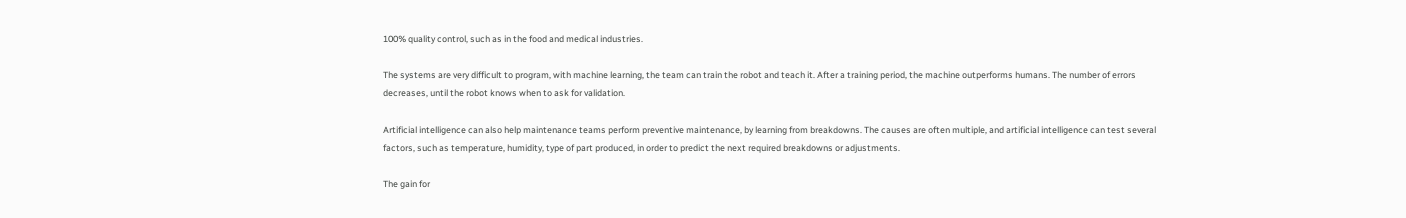100% quality control, such as in the food and medical industries.

The systems are very difficult to program, with machine learning, the team can train the robot and teach it. After a training period, the machine outperforms humans. The number of errors decreases, until the robot knows when to ask for validation.

Artificial intelligence can also help maintenance teams perform preventive maintenance, by learning from breakdowns. The causes are often multiple, and artificial intelligence can test several factors, such as temperature, humidity, type of part produced, in order to predict the next required breakdowns or adjustments.

The gain for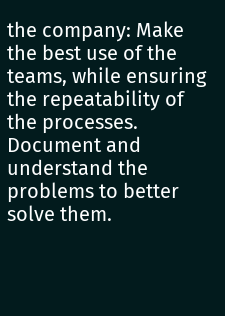the company: Make the best use of the teams, while ensuring the repeatability of the processes. Document and understand the problems to better solve them.